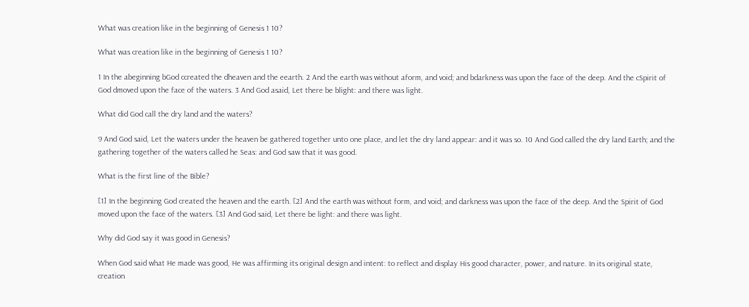What was creation like in the beginning of Genesis 1 10?

What was creation like in the beginning of Genesis 1 10?

1 In the abeginning bGod ccreated the dheaven and the eearth. 2 And the earth was without aform, and void; and bdarkness was upon the face of the deep. And the cSpirit of God dmoved upon the face of the waters. 3 And God asaid, Let there be blight: and there was light.

What did God call the dry land and the waters?

9 And God said, Let the waters under the heaven be gathered together unto one place, and let the dry land appear: and it was so. 10 And God called the dry land Earth; and the gathering together of the waters called he Seas: and God saw that it was good.

What is the first line of the Bible?

[1] In the beginning God created the heaven and the earth. [2] And the earth was without form, and void; and darkness was upon the face of the deep. And the Spirit of God moved upon the face of the waters. [3] And God said, Let there be light: and there was light.

Why did God say it was good in Genesis?

When God said what He made was good, He was affirming its original design and intent: to reflect and display His good character, power, and nature. In its original state, creation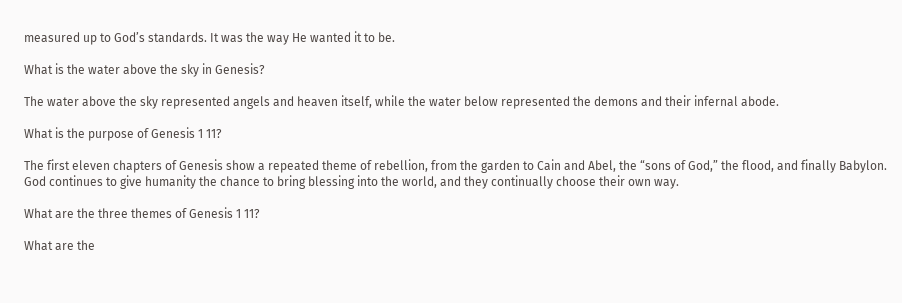measured up to God’s standards. It was the way He wanted it to be.

What is the water above the sky in Genesis?

The water above the sky represented angels and heaven itself, while the water below represented the demons and their infernal abode.

What is the purpose of Genesis 1 11?

The first eleven chapters of Genesis show a repeated theme of rebellion, from the garden to Cain and Abel, the “sons of God,” the flood, and finally Babylon. God continues to give humanity the chance to bring blessing into the world, and they continually choose their own way.

What are the three themes of Genesis 1 11?

What are the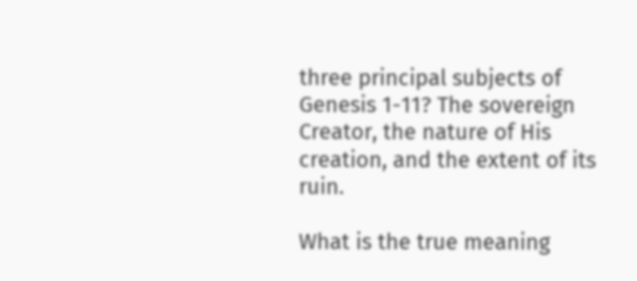three principal subjects of Genesis 1-11? The sovereign Creator, the nature of His creation, and the extent of its ruin.

What is the true meaning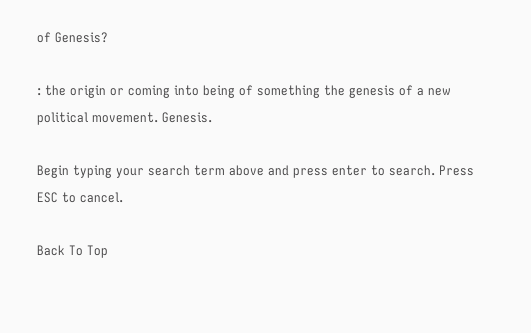of Genesis?

: the origin or coming into being of something the genesis of a new political movement. Genesis.

Begin typing your search term above and press enter to search. Press ESC to cancel.

Back To Top